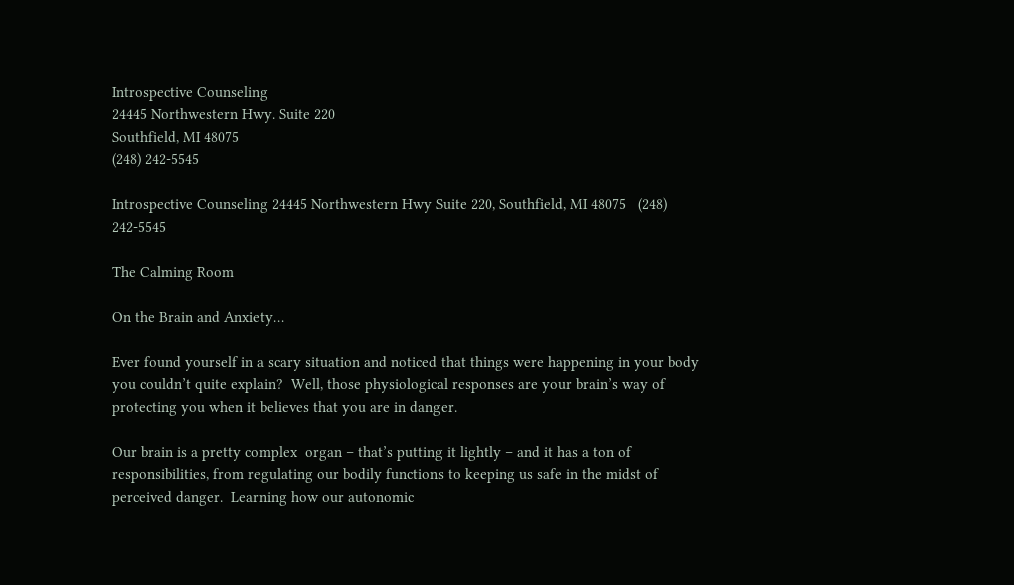Introspective Counseling
24445 Northwestern Hwy. Suite 220
Southfield, MI 48075
(248) 242-5545

Introspective Counseling 24445 Northwestern Hwy Suite 220, Southfield, MI 48075   (248) 242-5545

The Calming Room

On the Brain and Anxiety…

Ever found yourself in a scary situation and noticed that things were happening in your body you couldn’t quite explain?  Well, those physiological responses are your brain’s way of protecting you when it believes that you are in danger.

Our brain is a pretty complex  organ – that’s putting it lightly – and it has a ton of responsibilities, from regulating our bodily functions to keeping us safe in the midst of perceived danger.  Learning how our autonomic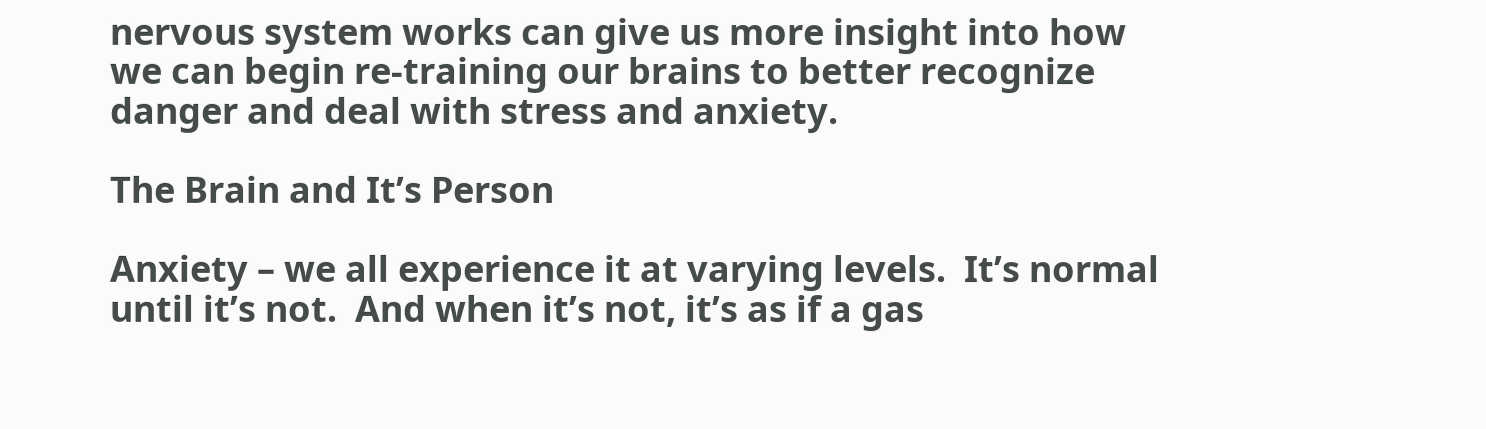nervous system works can give us more insight into how we can begin re-training our brains to better recognize danger and deal with stress and anxiety.

The Brain and It’s Person

Anxiety – we all experience it at varying levels.  It’s normal until it’s not.  And when it’s not, it’s as if a gas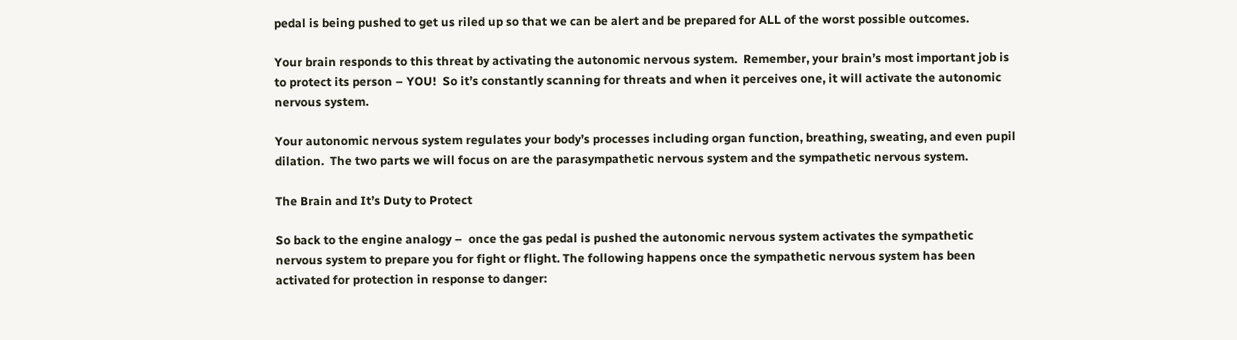pedal is being pushed to get us riled up so that we can be alert and be prepared for ALL of the worst possible outcomes.

Your brain responds to this threat by activating the autonomic nervous system.  Remember, your brain’s most important job is to protect its person – YOU!  So it’s constantly scanning for threats and when it perceives one, it will activate the autonomic nervous system.

Your autonomic nervous system regulates your body’s processes including organ function, breathing, sweating, and even pupil dilation.  The two parts we will focus on are the parasympathetic nervous system and the sympathetic nervous system.

The Brain and It’s Duty to Protect

So back to the engine analogy –  once the gas pedal is pushed the autonomic nervous system activates the sympathetic nervous system to prepare you for fight or flight. The following happens once the sympathetic nervous system has been activated for protection in response to danger: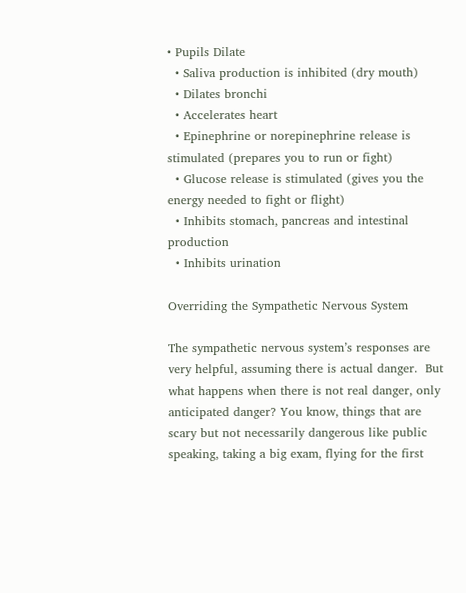• Pupils Dilate
  • Saliva production is inhibited (dry mouth)
  • Dilates bronchi
  • Accelerates heart
  • Epinephrine or norepinephrine release is stimulated (prepares you to run or fight)
  • Glucose release is stimulated (gives you the energy needed to fight or flight)
  • Inhibits stomach, pancreas and intestinal production
  • Inhibits urination

Overriding the Sympathetic Nervous System

The sympathetic nervous system’s responses are very helpful, assuming there is actual danger.  But what happens when there is not real danger, only anticipated danger? You know, things that are scary but not necessarily dangerous like public speaking, taking a big exam, flying for the first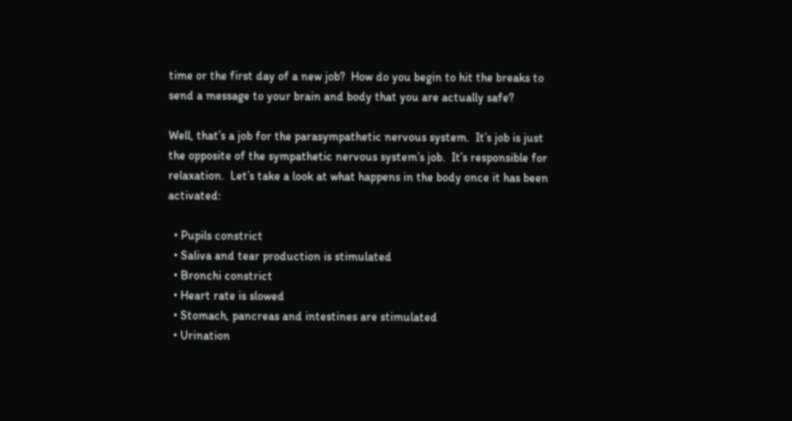time or the first day of a new job?  How do you begin to hit the breaks to send a message to your brain and body that you are actually safe?

Well, that’s a job for the parasympathetic nervous system.  It’s job is just the opposite of the sympathetic nervous system’s job.  It’s responsible for relaxation.  Let’s take a look at what happens in the body once it has been activated:

  • Pupils constrict
  • Saliva and tear production is stimulated
  • Bronchi constrict
  • Heart rate is slowed
  • Stomach, pancreas and intestines are stimulated
  • Urination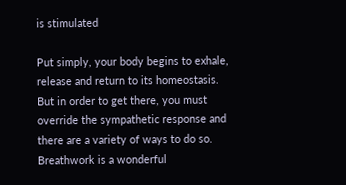is stimulated

Put simply, your body begins to exhale,  release and return to its homeostasis.  But in order to get there, you must override the sympathetic response and there are a variety of ways to do so.  Breathwork is a wonderful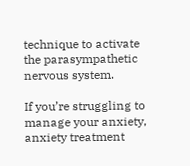technique to activate the parasympathetic nervous system.

If you’re struggling to manage your anxiety, anxiety treatment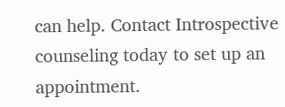can help. Contact Introspective counseling today to set up an appointment.